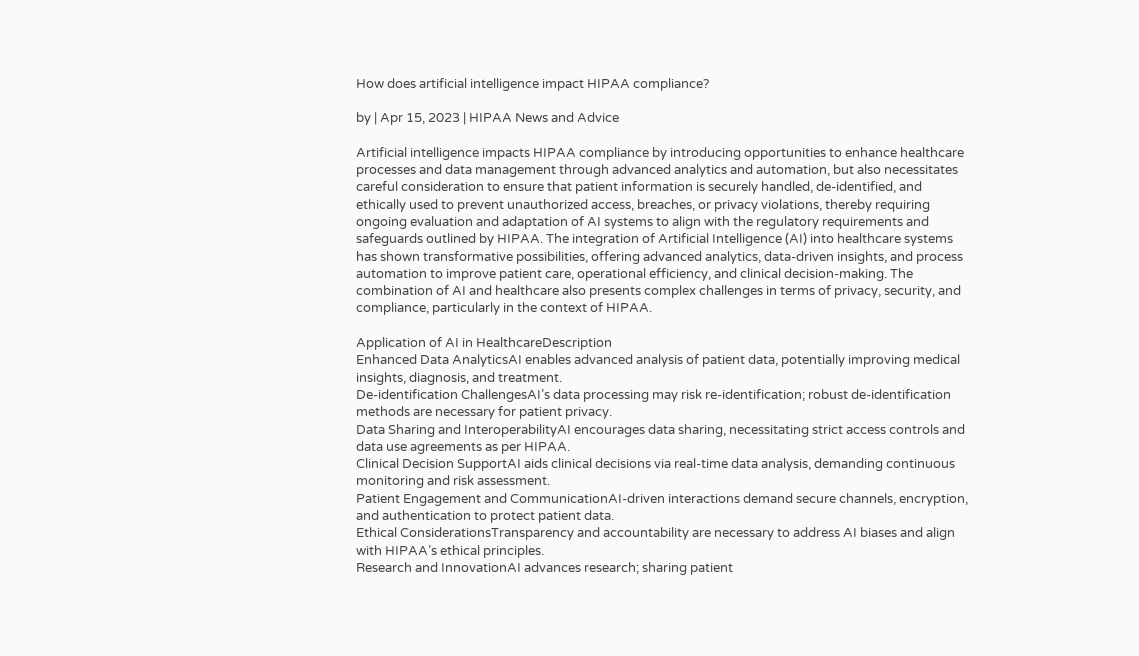How does artificial intelligence impact HIPAA compliance?

by | Apr 15, 2023 | HIPAA News and Advice

Artificial intelligence impacts HIPAA compliance by introducing opportunities to enhance healthcare processes and data management through advanced analytics and automation, but also necessitates careful consideration to ensure that patient information is securely handled, de-identified, and ethically used to prevent unauthorized access, breaches, or privacy violations, thereby requiring ongoing evaluation and adaptation of AI systems to align with the regulatory requirements and safeguards outlined by HIPAA. The integration of Artificial Intelligence (AI) into healthcare systems has shown transformative possibilities, offering advanced analytics, data-driven insights, and process automation to improve patient care, operational efficiency, and clinical decision-making. The combination of AI and healthcare also presents complex challenges in terms of privacy, security, and compliance, particularly in the context of HIPAA.

Application of AI in HealthcareDescription
Enhanced Data AnalyticsAI enables advanced analysis of patient data, potentially improving medical insights, diagnosis, and treatment.
De-identification ChallengesAI’s data processing may risk re-identification; robust de-identification methods are necessary for patient privacy.
Data Sharing and InteroperabilityAI encourages data sharing, necessitating strict access controls and data use agreements as per HIPAA.
Clinical Decision SupportAI aids clinical decisions via real-time data analysis, demanding continuous monitoring and risk assessment.
Patient Engagement and CommunicationAI-driven interactions demand secure channels, encryption, and authentication to protect patient data.
Ethical ConsiderationsTransparency and accountability are necessary to address AI biases and align with HIPAA’s ethical principles.
Research and InnovationAI advances research; sharing patient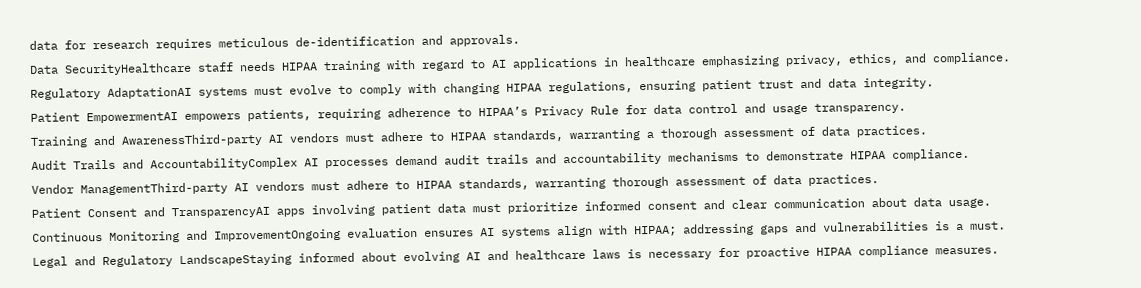data for research requires meticulous de-identification and approvals.
Data SecurityHealthcare staff needs HIPAA training with regard to AI applications in healthcare emphasizing privacy, ethics, and compliance.
Regulatory AdaptationAI systems must evolve to comply with changing HIPAA regulations, ensuring patient trust and data integrity.
Patient EmpowermentAI empowers patients, requiring adherence to HIPAA’s Privacy Rule for data control and usage transparency.
Training and AwarenessThird-party AI vendors must adhere to HIPAA standards, warranting a thorough assessment of data practices.
Audit Trails and AccountabilityComplex AI processes demand audit trails and accountability mechanisms to demonstrate HIPAA compliance.
Vendor ManagementThird-party AI vendors must adhere to HIPAA standards, warranting thorough assessment of data practices.
Patient Consent and TransparencyAI apps involving patient data must prioritize informed consent and clear communication about data usage.
Continuous Monitoring and ImprovementOngoing evaluation ensures AI systems align with HIPAA; addressing gaps and vulnerabilities is a must.
Legal and Regulatory LandscapeStaying informed about evolving AI and healthcare laws is necessary for proactive HIPAA compliance measures.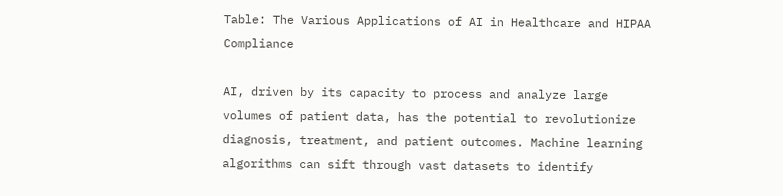Table: The Various Applications of AI in Healthcare and HIPAA Compliance

AI, driven by its capacity to process and analyze large volumes of patient data, has the potential to revolutionize diagnosis, treatment, and patient outcomes. Machine learning algorithms can sift through vast datasets to identify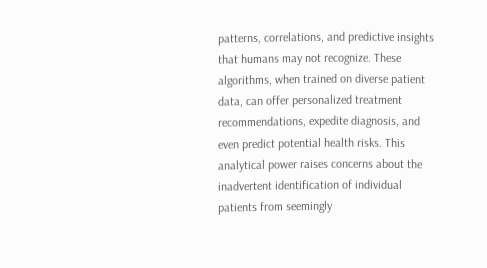patterns, correlations, and predictive insights that humans may not recognize. These algorithms, when trained on diverse patient data, can offer personalized treatment recommendations, expedite diagnosis, and even predict potential health risks. This analytical power raises concerns about the inadvertent identification of individual patients from seemingly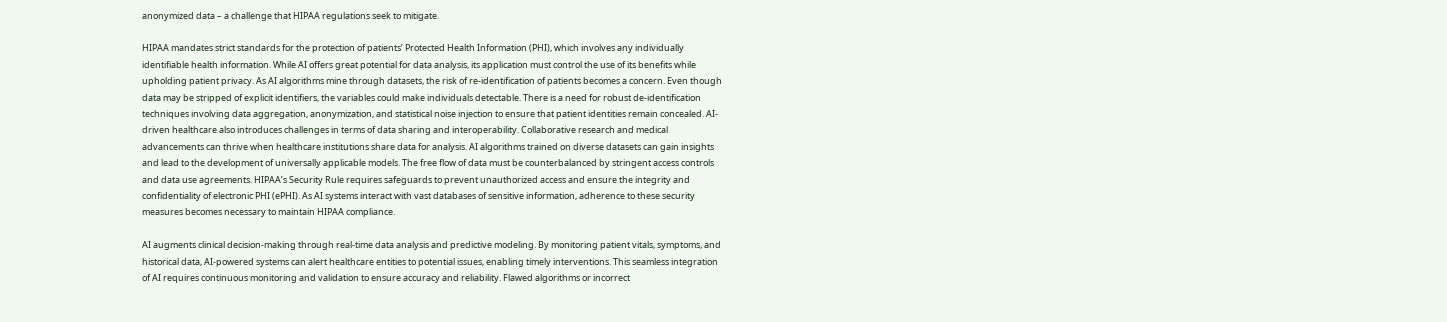anonymized data – a challenge that HIPAA regulations seek to mitigate.

HIPAA mandates strict standards for the protection of patients’ Protected Health Information (PHI), which involves any individually identifiable health information. While AI offers great potential for data analysis, its application must control the use of its benefits while upholding patient privacy. As AI algorithms mine through datasets, the risk of re-identification of patients becomes a concern. Even though data may be stripped of explicit identifiers, the variables could make individuals detectable. There is a need for robust de-identification techniques involving data aggregation, anonymization, and statistical noise injection to ensure that patient identities remain concealed. AI-driven healthcare also introduces challenges in terms of data sharing and interoperability. Collaborative research and medical advancements can thrive when healthcare institutions share data for analysis. AI algorithms trained on diverse datasets can gain insights and lead to the development of universally applicable models. The free flow of data must be counterbalanced by stringent access controls and data use agreements. HIPAA’s Security Rule requires safeguards to prevent unauthorized access and ensure the integrity and confidentiality of electronic PHI (ePHI). As AI systems interact with vast databases of sensitive information, adherence to these security measures becomes necessary to maintain HIPAA compliance.

AI augments clinical decision-making through real-time data analysis and predictive modeling. By monitoring patient vitals, symptoms, and historical data, AI-powered systems can alert healthcare entities to potential issues, enabling timely interventions. This seamless integration of AI requires continuous monitoring and validation to ensure accuracy and reliability. Flawed algorithms or incorrect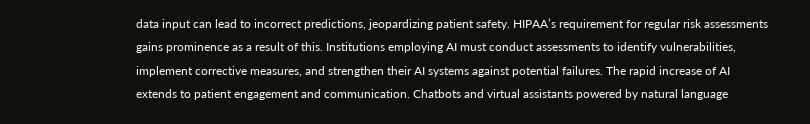data input can lead to incorrect predictions, jeopardizing patient safety. HIPAA’s requirement for regular risk assessments gains prominence as a result of this. Institutions employing AI must conduct assessments to identify vulnerabilities, implement corrective measures, and strengthen their AI systems against potential failures. The rapid increase of AI extends to patient engagement and communication. Chatbots and virtual assistants powered by natural language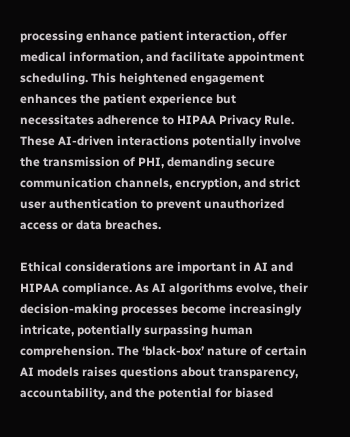processing enhance patient interaction, offer medical information, and facilitate appointment scheduling. This heightened engagement enhances the patient experience but necessitates adherence to HIPAA Privacy Rule. These AI-driven interactions potentially involve the transmission of PHI, demanding secure communication channels, encryption, and strict user authentication to prevent unauthorized access or data breaches.

Ethical considerations are important in AI and HIPAA compliance. As AI algorithms evolve, their decision-making processes become increasingly intricate, potentially surpassing human comprehension. The ‘black-box’ nature of certain AI models raises questions about transparency, accountability, and the potential for biased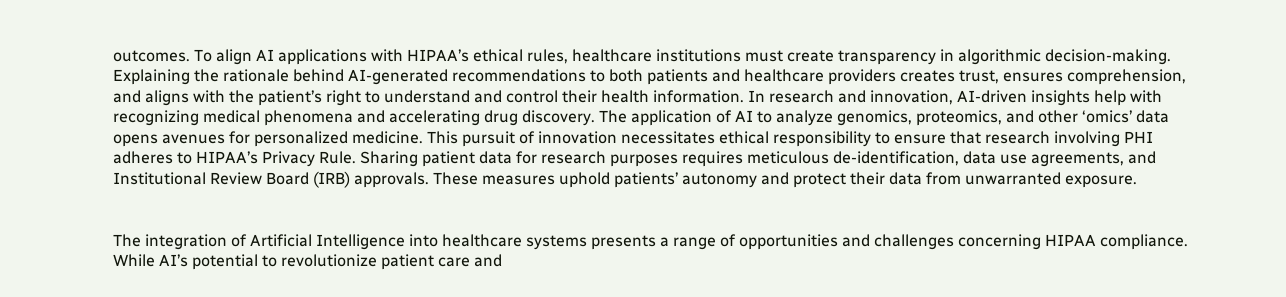outcomes. To align AI applications with HIPAA’s ethical rules, healthcare institutions must create transparency in algorithmic decision-making. Explaining the rationale behind AI-generated recommendations to both patients and healthcare providers creates trust, ensures comprehension, and aligns with the patient’s right to understand and control their health information. In research and innovation, AI-driven insights help with recognizing medical phenomena and accelerating drug discovery. The application of AI to analyze genomics, proteomics, and other ‘omics’ data opens avenues for personalized medicine. This pursuit of innovation necessitates ethical responsibility to ensure that research involving PHI adheres to HIPAA’s Privacy Rule. Sharing patient data for research purposes requires meticulous de-identification, data use agreements, and Institutional Review Board (IRB) approvals. These measures uphold patients’ autonomy and protect their data from unwarranted exposure.


The integration of Artificial Intelligence into healthcare systems presents a range of opportunities and challenges concerning HIPAA compliance. While AI’s potential to revolutionize patient care and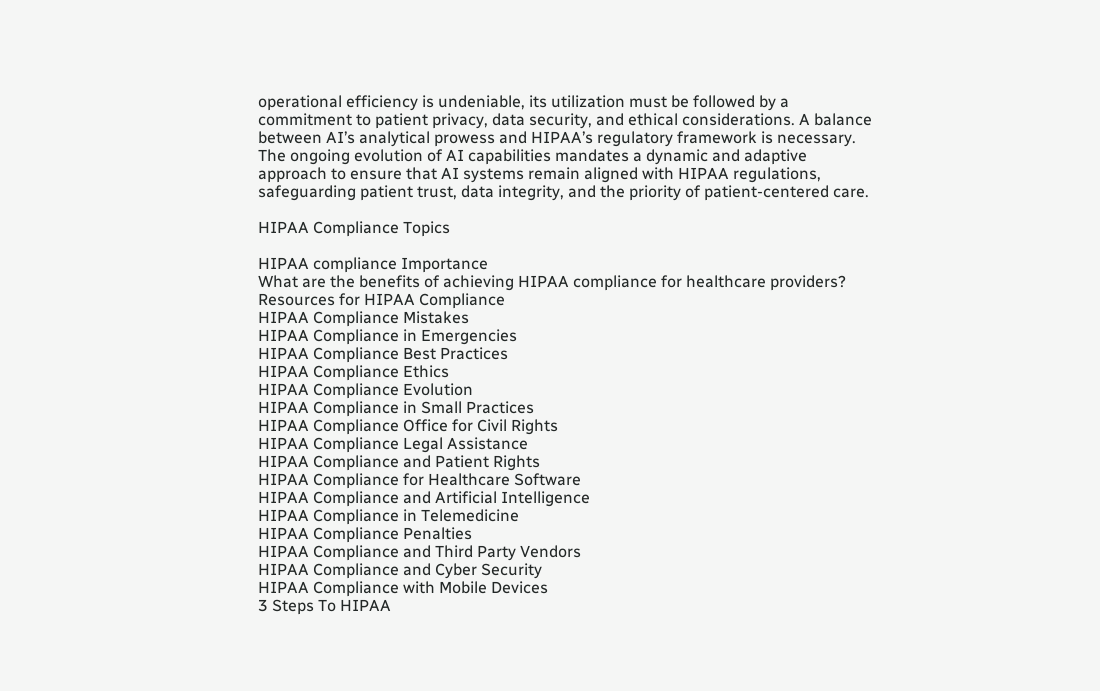operational efficiency is undeniable, its utilization must be followed by a commitment to patient privacy, data security, and ethical considerations. A balance between AI’s analytical prowess and HIPAA’s regulatory framework is necessary. The ongoing evolution of AI capabilities mandates a dynamic and adaptive approach to ensure that AI systems remain aligned with HIPAA regulations, safeguarding patient trust, data integrity, and the priority of patient-centered care.

HIPAA Compliance Topics

HIPAA compliance Importance
What are the benefits of achieving HIPAA compliance for healthcare providers?
Resources for HIPAA Compliance
HIPAA Compliance Mistakes
HIPAA Compliance in Emergencies
HIPAA Compliance Best Practices
HIPAA Compliance Ethics
HIPAA Compliance Evolution
HIPAA Compliance in Small Practices
HIPAA Compliance Office for Civil Rights
HIPAA Compliance Legal Assistance
HIPAA Compliance and Patient Rights
HIPAA Compliance for Healthcare Software
HIPAA Compliance and Artificial Intelligence
HIPAA Compliance in Telemedicine
HIPAA Compliance Penalties
HIPAA Compliance and Third Party Vendors
HIPAA Compliance and Cyber Security
HIPAA Compliance with Mobile Devices
3 Steps To HIPAA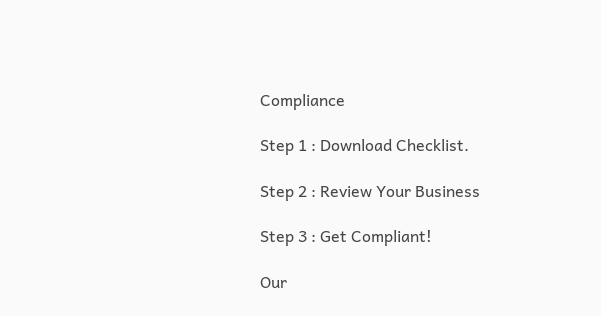Compliance

Step 1 : Download Checklist.

Step 2 : Review Your Business

Step 3 : Get Compliant!

Our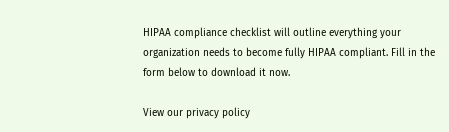HIPAA compliance checklist will outline everything your organization needs to become fully HIPAA compliant. Fill in the form below to download it now.

View our privacy policy